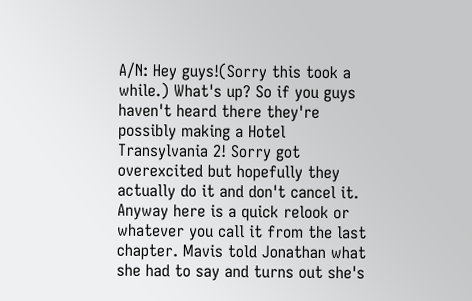A/N: Hey guys!(Sorry this took a while.) What's up? So if you guys haven't heard there they're possibly making a Hotel Transylvania 2! Sorry got overexcited but hopefully they actually do it and don't cancel it. Anyway here is a quick relook or whatever you call it from the last chapter. Mavis told Jonathan what she had to say and turns out she's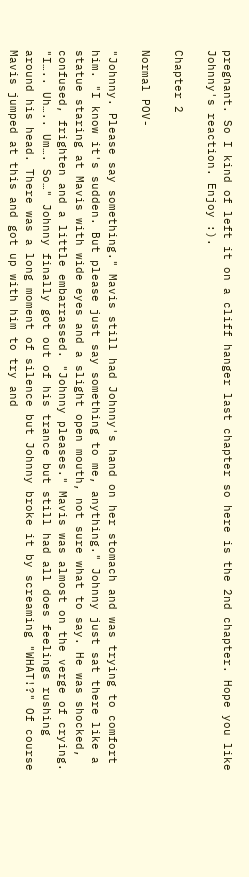pregnant. So I kind of left it on a cliff hanger last chapter so here is the 2nd chapter. Hope you like Johnny's reaction. Enjoy :).

Chapter 2

Normal POV-

"Johnny. Please say something." Mavis still had Johnny's hand on her stomach and was trying to comfort him. "I know it's sudden. But please just say something to me, anything." Johnny just sat there like a statue staring at Mavis with wide eyes and a slight open mouth, not sure what to say. He was shocked, confused, frighten and a little embarrassed. "Johnny pleases." Mavis was almost on the verge of crying. "I….. Uh….. Um…. So…" Johnny finally got out of his trance but still had all does feelings rushing around his head. There was a long moment of silence but Johnny broke it by screaming "WHAT!?" Of course Mavis jumped at this and got up with him to try and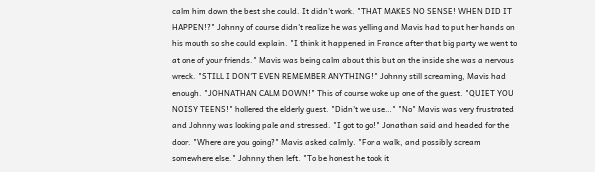calm him down the best she could. It didn't work. "THAT MAKES NO SENSE! WHEN DID IT HAPPEN!?" Johnny of course didn't realize he was yelling and Mavis had to put her hands on his mouth so she could explain. "I think it happened in France after that big party we went to at one of your friends." Mavis was being calm about this but on the inside she was a nervous wreck. "STILL I DON'T EVEN REMEMBER ANYTHING!" Johnny still screaming, Mavis had enough. "JOHNATHAN CALM DOWN!" This of course woke up one of the guest. "QUIET YOU NOISY TEENS!" hollered the elderly guest. "Didn't we use…" "No" Mavis was very frustrated and Johnny was looking pale and stressed. "I got to go!" Jonathan said and headed for the door. "Where are you going?" Mavis asked calmly. "For a walk, and possibly scream somewhere else." Johnny then left. "To be honest he took it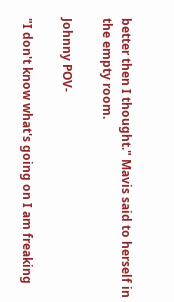better then I thought." Mavis said to herself in the empty room.

Johnny POV-

"I don't know what's going on I am freaking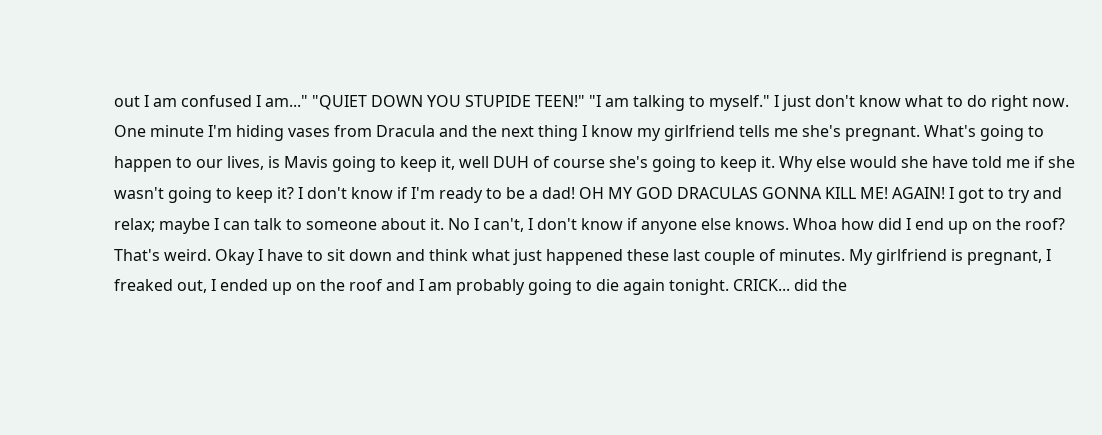out I am confused I am..." "QUIET DOWN YOU STUPIDE TEEN!" "I am talking to myself." I just don't know what to do right now. One minute I'm hiding vases from Dracula and the next thing I know my girlfriend tells me she's pregnant. What's going to happen to our lives, is Mavis going to keep it, well DUH of course she's going to keep it. Why else would she have told me if she wasn't going to keep it? I don't know if I'm ready to be a dad! OH MY GOD DRACULAS GONNA KILL ME! AGAIN! I got to try and relax; maybe I can talk to someone about it. No I can't, I don't know if anyone else knows. Whoa how did I end up on the roof? That's weird. Okay I have to sit down and think what just happened these last couple of minutes. My girlfriend is pregnant, I freaked out, I ended up on the roof and I am probably going to die again tonight. CRICK... did the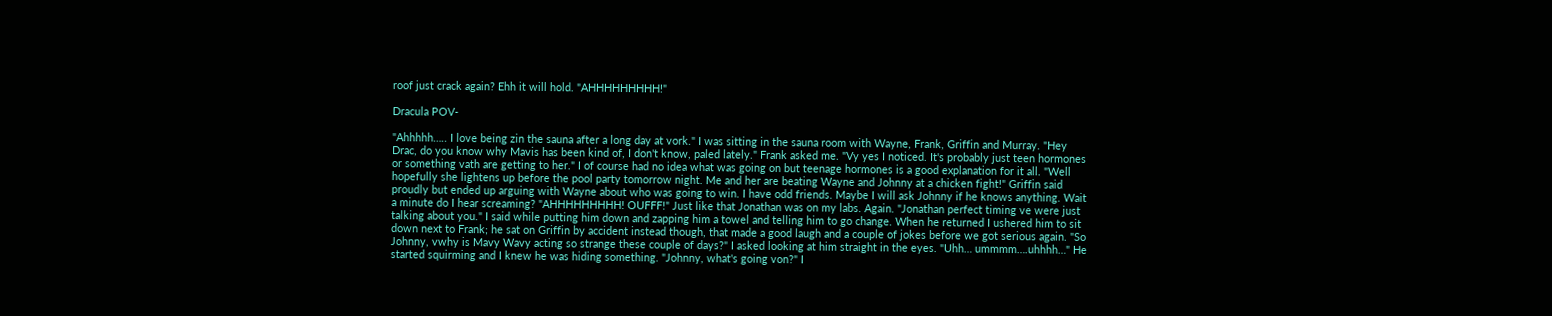roof just crack again? Ehh it will hold. "AHHHHHHHHH!"

Dracula POV-

"Ahhhhh….. I love being zin the sauna after a long day at vork." I was sitting in the sauna room with Wayne, Frank, Griffin and Murray. "Hey Drac, do you know why Mavis has been kind of, I don't know, paled lately." Frank asked me. "Vy yes I noticed. It's probably just teen hormones or something vath are getting to her." I of course had no idea what was going on but teenage hormones is a good explanation for it all. "Well hopefully she lightens up before the pool party tomorrow night. Me and her are beating Wayne and Johnny at a chicken fight!" Griffin said proudly but ended up arguing with Wayne about who was going to win. I have odd friends. Maybe I will ask Johnny if he knows anything. Wait a minute do I hear screaming? "AHHHHHHHHH! OUFFF!" Just like that Jonathan was on my labs. Again. "Jonathan perfect timing ve were just talking about you." I said while putting him down and zapping him a towel and telling him to go change. When he returned I ushered him to sit down next to Frank; he sat on Griffin by accident instead though, that made a good laugh and a couple of jokes before we got serious again. "So Johnny, vwhy is Mavy Wavy acting so strange these couple of days?" I asked looking at him straight in the eyes. "Uhh… ummmm….uhhhh…" He started squirming and I knew he was hiding something. "Johnny, what's going von?" I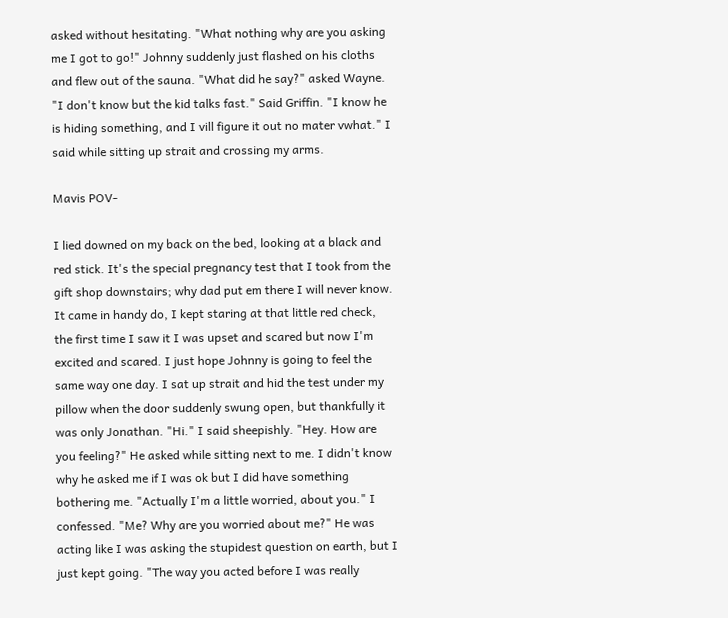asked without hesitating. "What nothing why are you asking me I got to go!" Johnny suddenly just flashed on his cloths and flew out of the sauna. "What did he say?" asked Wayne. "I don't know but the kid talks fast." Said Griffin. "I know he is hiding something, and I vill figure it out no mater vwhat." I said while sitting up strait and crossing my arms.

Mavis POV-

I lied downed on my back on the bed, looking at a black and red stick. It's the special pregnancy test that I took from the gift shop downstairs; why dad put em there I will never know. It came in handy do, I kept staring at that little red check, the first time I saw it I was upset and scared but now I'm excited and scared. I just hope Johnny is going to feel the same way one day. I sat up strait and hid the test under my pillow when the door suddenly swung open, but thankfully it was only Jonathan. "Hi." I said sheepishly. "Hey. How are you feeling?" He asked while sitting next to me. I didn't know why he asked me if I was ok but I did have something bothering me. "Actually I'm a little worried, about you." I confessed. "Me? Why are you worried about me?" He was acting like I was asking the stupidest question on earth, but I just kept going. "The way you acted before I was really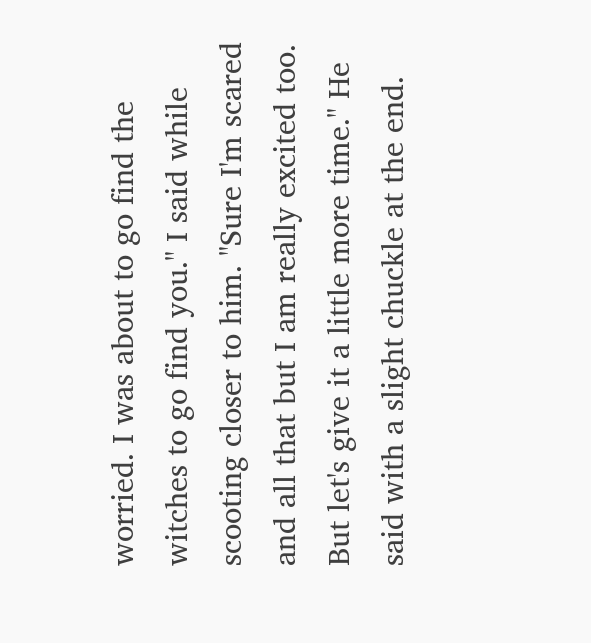worried. I was about to go find the witches to go find you." I said while scooting closer to him. "Sure I'm scared and all that but I am really excited too. But let's give it a little more time." He said with a slight chuckle at the end.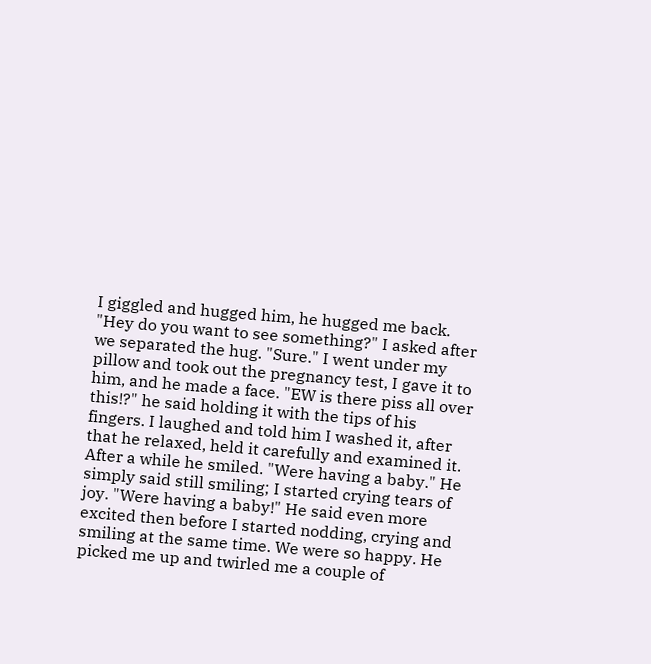I giggled and hugged him, he hugged me back. "Hey do you want to see something?" I asked after we separated the hug. "Sure." I went under my pillow and took out the pregnancy test, I gave it to him, and he made a face. "EW is there piss all over this!?" he said holding it with the tips of his fingers. I laughed and told him I washed it, after that he relaxed, held it carefully and examined it. After a while he smiled. "Were having a baby." He simply said still smiling; I started crying tears of joy. "Were having a baby!" He said even more excited then before I started nodding, crying and smiling at the same time. We were so happy. He picked me up and twirled me a couple of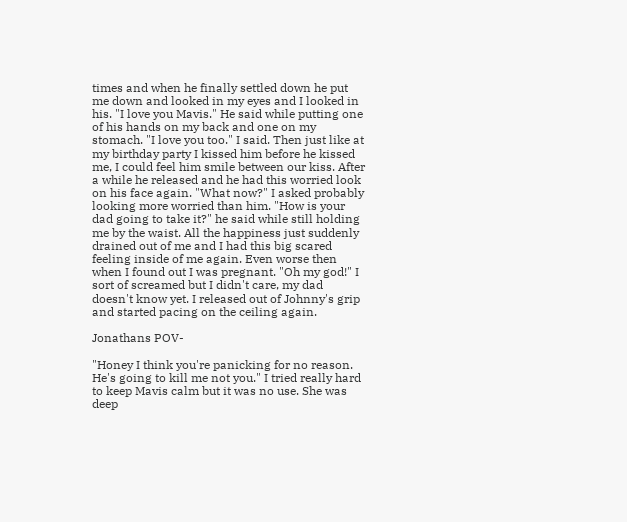times and when he finally settled down he put me down and looked in my eyes and I looked in his. "I love you Mavis." He said while putting one of his hands on my back and one on my stomach. "I love you too." I said. Then just like at my birthday party I kissed him before he kissed me, I could feel him smile between our kiss. After a while he released and he had this worried look on his face again. "What now?" I asked probably looking more worried than him. "How is your dad going to take it?" he said while still holding me by the waist. All the happiness just suddenly drained out of me and I had this big scared feeling inside of me again. Even worse then when I found out I was pregnant. "Oh my god!" I sort of screamed but I didn't care, my dad doesn't know yet. I released out of Johnny's grip and started pacing on the ceiling again.

Jonathans POV-

"Honey I think you're panicking for no reason. He's going to kill me not you." I tried really hard to keep Mavis calm but it was no use. She was deep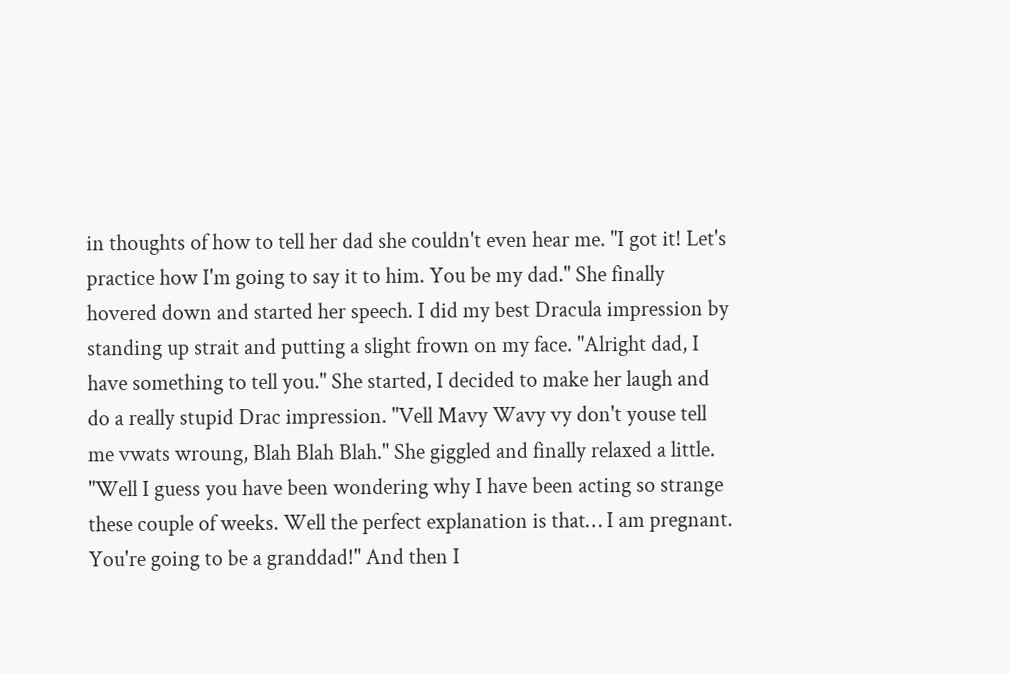in thoughts of how to tell her dad she couldn't even hear me. "I got it! Let's practice how I'm going to say it to him. You be my dad." She finally hovered down and started her speech. I did my best Dracula impression by standing up strait and putting a slight frown on my face. "Alright dad, I have something to tell you." She started, I decided to make her laugh and do a really stupid Drac impression. "Vell Mavy Wavy vy don't youse tell me vwats wroung, Blah Blah Blah." She giggled and finally relaxed a little. "Well I guess you have been wondering why I have been acting so strange these couple of weeks. Well the perfect explanation is that… I am pregnant. You're going to be a granddad!" And then I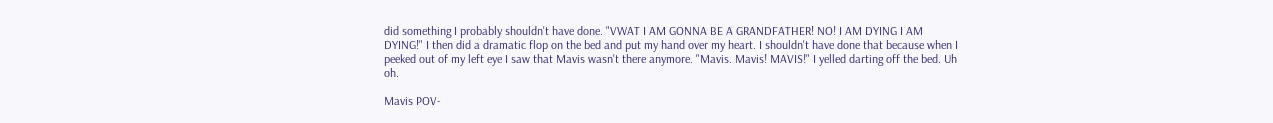did something I probably shouldn't have done. "VWAT I AM GONNA BE A GRANDFATHER! NO! I AM DYING I AM DYING!" I then did a dramatic flop on the bed and put my hand over my heart. I shouldn't have done that because when I peeked out of my left eye I saw that Mavis wasn't there anymore. "Mavis. Mavis! MAVIS!" I yelled darting off the bed. Uh oh.

Mavis POV-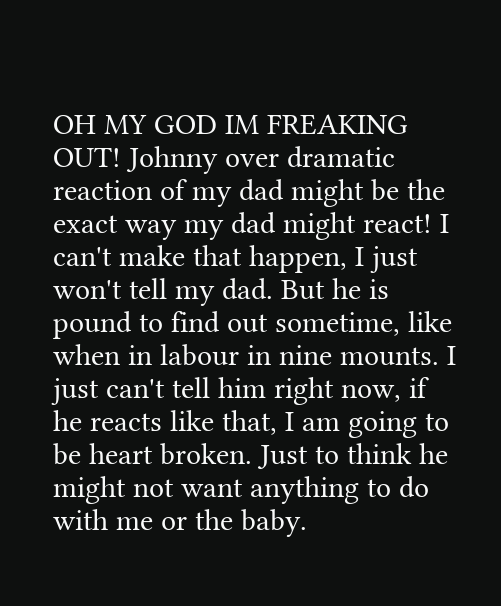OH MY GOD IM FREAKING OUT! Johnny over dramatic reaction of my dad might be the exact way my dad might react! I can't make that happen, I just won't tell my dad. But he is pound to find out sometime, like when in labour in nine mounts. I just can't tell him right now, if he reacts like that, I am going to be heart broken. Just to think he might not want anything to do with me or the baby.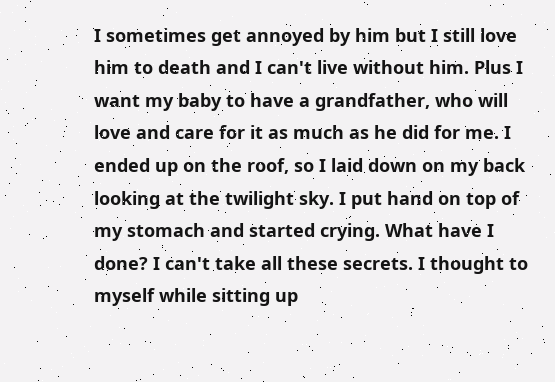I sometimes get annoyed by him but I still love him to death and I can't live without him. Plus I want my baby to have a grandfather, who will love and care for it as much as he did for me. I ended up on the roof, so I laid down on my back looking at the twilight sky. I put hand on top of my stomach and started crying. What have I done? I can't take all these secrets. I thought to myself while sitting up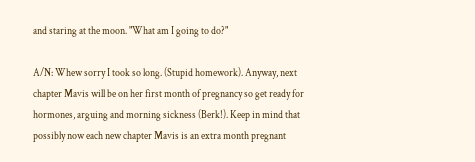and staring at the moon. "What am I going to do?"

A/N: Whew sorry I took so long. (Stupid homework). Anyway, next chapter Mavis will be on her first month of pregnancy so get ready for hormones, arguing and morning sickness (Berk!). Keep in mind that possibly now each new chapter Mavis is an extra month pregnant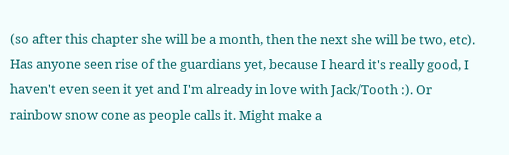(so after this chapter she will be a month, then the next she will be two, etc). Has anyone seen rise of the guardians yet, because I heard it's really good, I haven't even seen it yet and I'm already in love with Jack/Tooth :). Or rainbow snow cone as people calls it. Might make a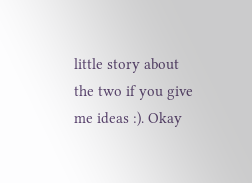little story about the two if you give me ideas :). Okay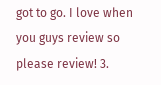got to go. I love when you guys review so please review! 3.